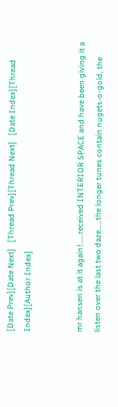[Date Prev][Date Next]   [Thread Prev][Thread Next]   [Date Index][Thread Index][Author Index]


mr hansen is at it again!.....received INTERIOR SPACE and have been giving it a listen over the last two daze.....the longer tunes contain nugets-o-gold, the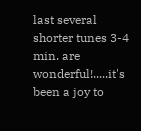last several shorter tunes 3-4 min. are wonderful!.....it's been a joy to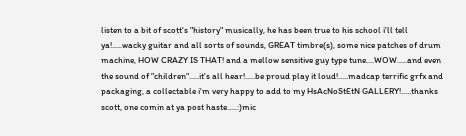listen to a bit of scott's "history" musically, he has been true to his school i'll tell ya!.....wacky guitar and all sorts of sounds, GREAT timbre(s), some nice patches of drum machine, HOW CRAZY IS THAT! and a mellow sensitive guy type tune....WOW.....and even the sound of "children".....it's all hear!.....be proud play it loud!.....madcap terrific grfx and packaging, a collectable i'm very happy to add to my HsAcNoStEtN GALLERY!.....thanks scott, one comin at ya post haste.....:)mic